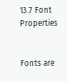13.7 Font Properties


Fonts are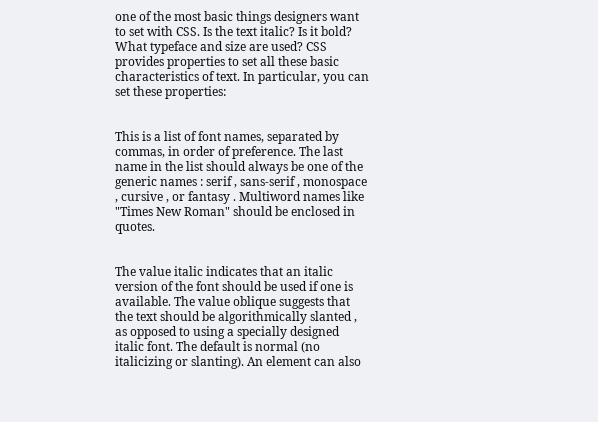one of the most basic things designers want to set with CSS. Is the text italic? Is it bold? What typeface and size are used? CSS provides properties to set all these basic characteristics of text. In particular, you can set these properties:


This is a list of font names, separated by commas, in order of preference. The last name in the list should always be one of the generic names : serif , sans-serif , monospace , cursive , or fantasy . Multiword names like "Times New Roman" should be enclosed in quotes.


The value italic indicates that an italic version of the font should be used if one is available. The value oblique suggests that the text should be algorithmically slanted , as opposed to using a specially designed italic font. The default is normal (no italicizing or slanting). An element can also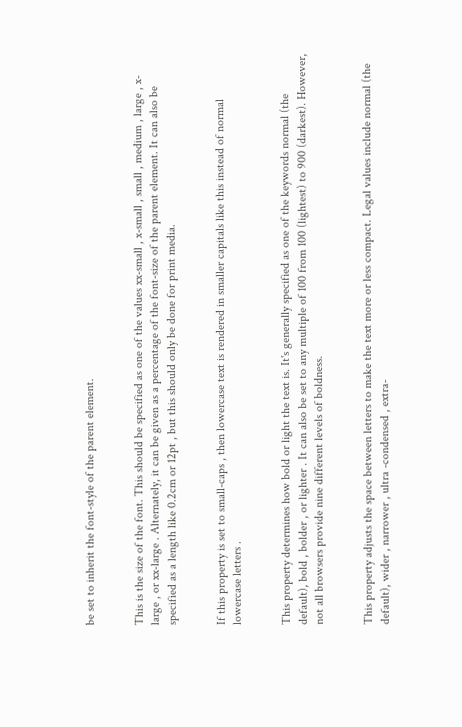be set to inherit the font-style of the parent element.


This is the size of the font. This should be specified as one of the values xx-small , x-small , small , medium , large , x-large , or xx-large . Alternately, it can be given as a percentage of the font-size of the parent element. It can also be specified as a length like 0.2cm or 12pt , but this should only be done for print media.


If this property is set to small-caps , then lowercase text is rendered in smaller capitals like this instead of normal lowercase letters .


This property determines how bold or light the text is. It's generally specified as one of the keywords normal (the default), bold , bolder , or lighter . It can also be set to any multiple of 100 from 100 (lightest) to 900 (darkest). However, not all browsers provide nine different levels of boldness.


This property adjusts the space between letters to make the text more or less compact. Legal values include normal (the default), wider , narrower , ultra -condensed , extra-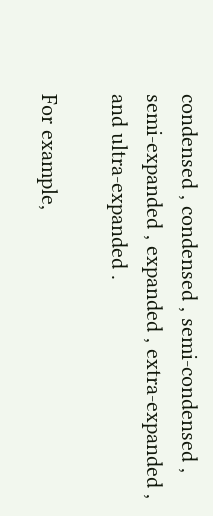condensed , condensed , semi-condensed , semi-expanded , expanded , extra-expanded , and ultra-expanded .

For example,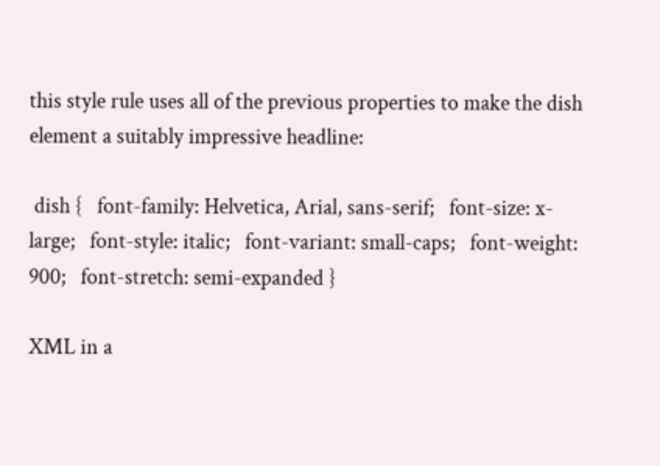this style rule uses all of the previous properties to make the dish element a suitably impressive headline:

 dish {   font-family: Helvetica, Arial, sans-serif;   font-size: x-large;   font-style: italic;   font-variant: small-caps;   font-weight: 900;   font-stretch: semi-expanded }

XML in a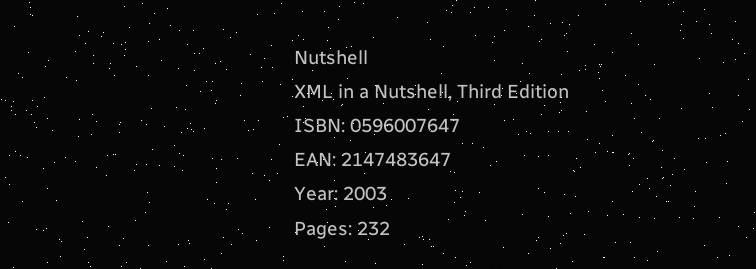Nutshell
XML in a Nutshell, Third Edition
ISBN: 0596007647
EAN: 2147483647
Year: 2003
Pages: 232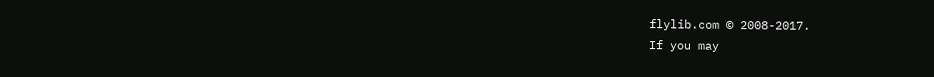flylib.com © 2008-2017.
If you may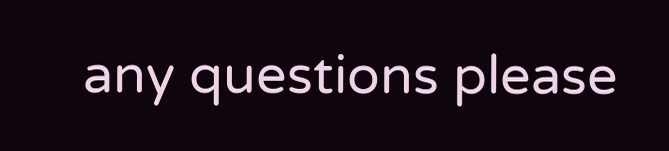any questions please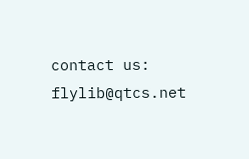contact us: flylib@qtcs.net